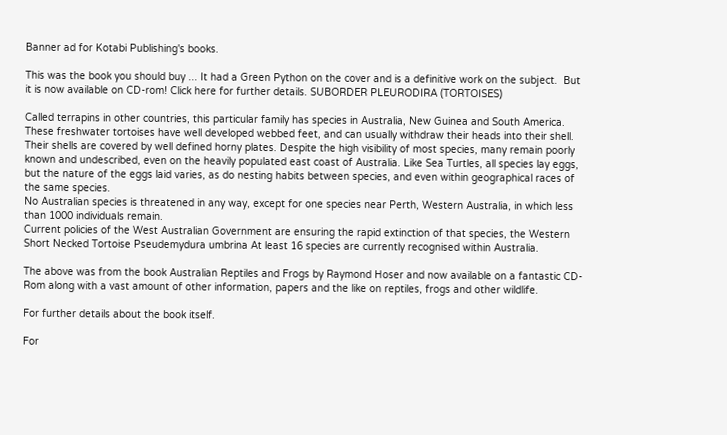Banner ad for Kotabi Publishing's books.

This was the book you should buy ... It had a Green Python on the cover and is a definitive work on the subject.  But it is now available on CD-rom! Click here for further details. SUBORDER PLEURODIRA (TORTOISES)

Called terrapins in other countries, this particular family has species in Australia, New Guinea and South America.
These freshwater tortoises have well developed webbed feet, and can usually withdraw their heads into their shell.
Their shells are covered by well defined horny plates. Despite the high visibility of most species, many remain poorly known and undescribed, even on the heavily populated east coast of Australia. Like Sea Turtles, all species lay eggs, but the nature of the eggs laid varies, as do nesting habits between species, and even within geographical races of the same species.
No Australian species is threatened in any way, except for one species near Perth, Western Australia, in which less than 1000 individuals remain.
Current policies of the West Australian Government are ensuring the rapid extinction of that species, the Western Short Necked Tortoise Pseudemydura umbrina At least 16 species are currently recognised within Australia.

The above was from the book Australian Reptiles and Frogs by Raymond Hoser and now available on a fantastic CD-Rom along with a vast amount of other information, papers and the like on reptiles, frogs and other wildlife.

For further details about the book itself.

For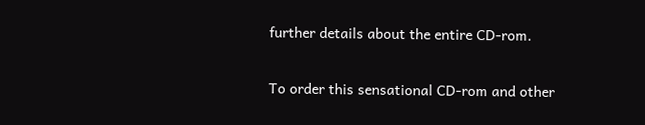further details about the entire CD-rom.

To order this sensational CD-rom and other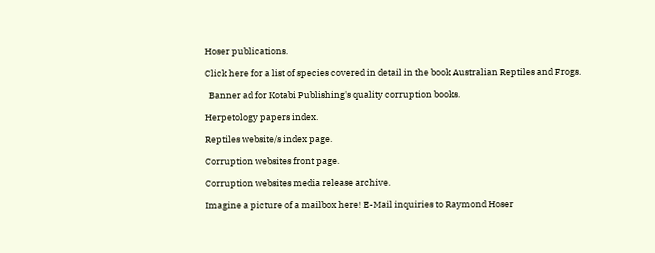Hoser publications.

Click here for a list of species covered in detail in the book Australian Reptiles and Frogs.

  Banner ad for Kotabi Publishing's quality corruption books.

Herpetology papers index.

Reptiles website/s index page.

Corruption websites front page.

Corruption websites media release archive.

Imagine a picture of a mailbox here! E-Mail inquiries to Raymond Hoser